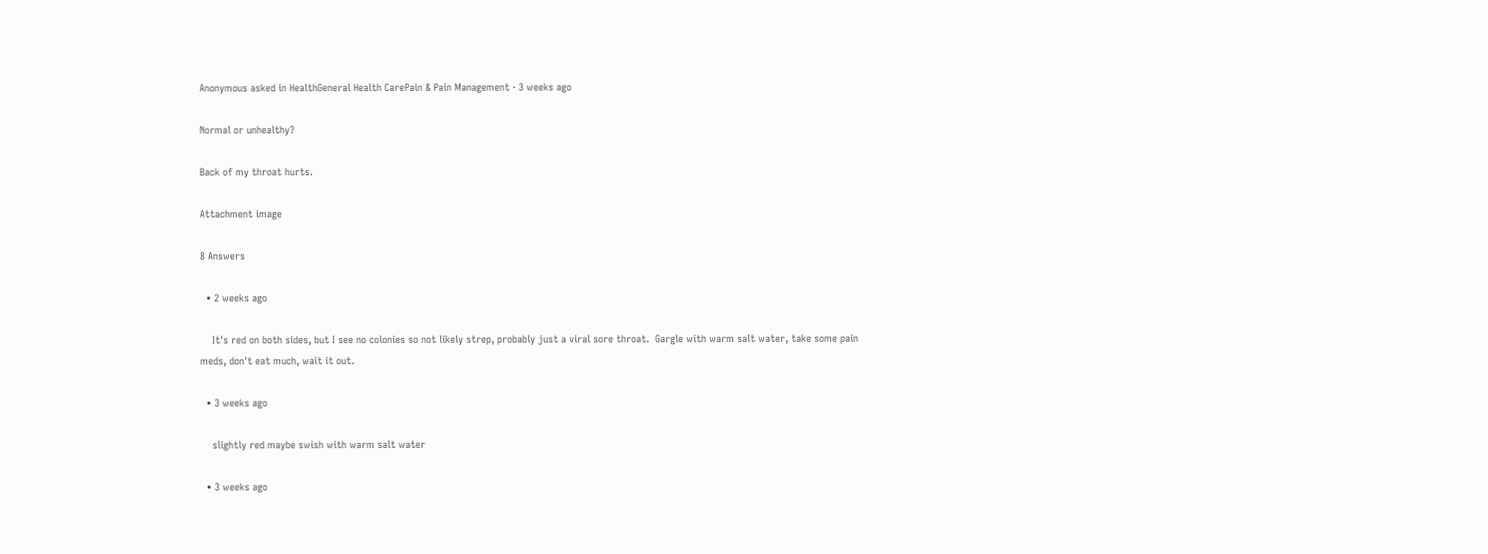Anonymous asked in HealthGeneral Health CarePain & Pain Management · 3 weeks ago

Normal or unhealthy?

Back of my throat hurts.

Attachment image

8 Answers

  • 2 weeks ago

    It's red on both sides, but I see no colonies so not likely strep, probably just a viral sore throat.  Gargle with warm salt water, take some pain meds, don't eat much, wait it out.

  • 3 weeks ago

    slightly red maybe swish with warm salt water

  • 3 weeks ago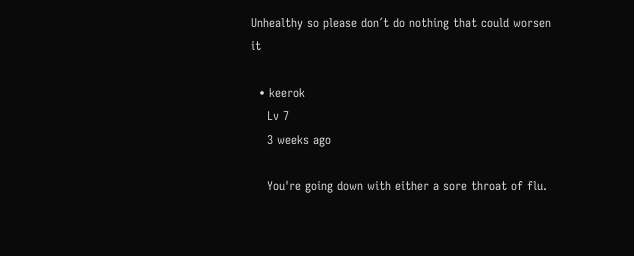Unhealthy so please don´t do nothing that could worsen it

  • keerok
    Lv 7
    3 weeks ago

    You're going down with either a sore throat of flu.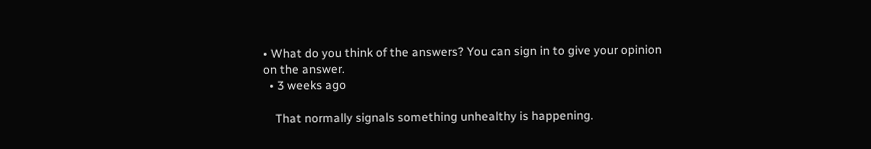• What do you think of the answers? You can sign in to give your opinion on the answer.
  • 3 weeks ago

    That normally signals something unhealthy is happening.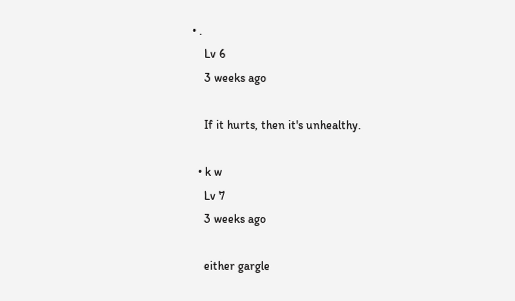• .
    Lv 6
    3 weeks ago

    If it hurts, then it's unhealthy.

  • k w
    Lv 7
    3 weeks ago

    either gargle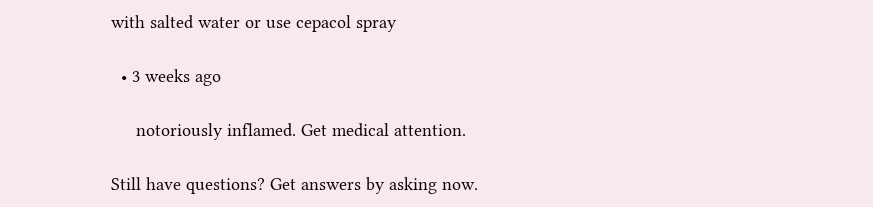with salted water or use cepacol spray

  • 3 weeks ago

     notoriously inflamed. Get medical attention.

Still have questions? Get answers by asking now.